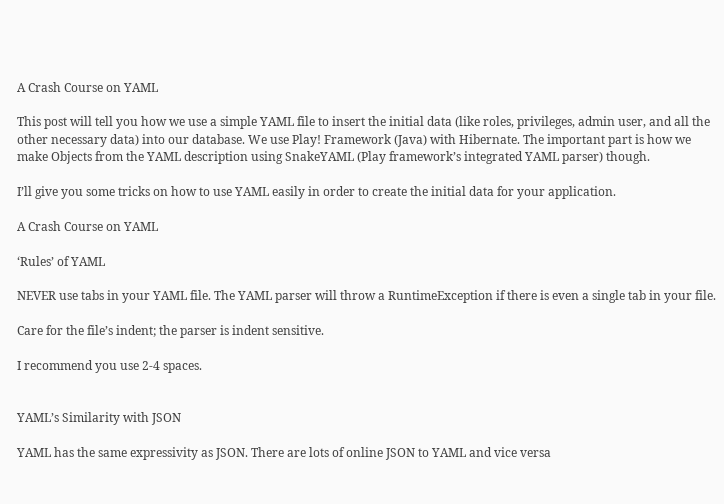A Crash Course on YAML

This post will tell you how we use a simple YAML file to insert the initial data (like roles, privileges, admin user, and all the other necessary data) into our database. We use Play! Framework (Java) with Hibernate. The important part is how we make Objects from the YAML description using SnakeYAML (Play framework’s integrated YAML parser) though.

I’ll give you some tricks on how to use YAML easily in order to create the initial data for your application.

A Crash Course on YAML

‘Rules’ of YAML

NEVER use tabs in your YAML file. The YAML parser will throw a RuntimeException if there is even a single tab in your file.

Care for the file’s indent; the parser is indent sensitive.

I recommend you use 2-4 spaces.


YAML’s Similarity with JSON

YAML has the same expressivity as JSON. There are lots of online JSON to YAML and vice versa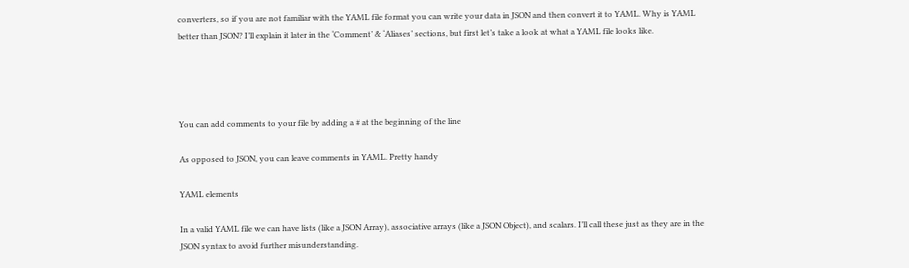converters, so if you are not familiar with the YAML file format you can write your data in JSON and then convert it to YAML. Why is YAML better than JSON? I’ll explain it later in the ‘Comment’ & ‘Aliases’ sections, but first let’s take a look at what a YAML file looks like.




You can add comments to your file by adding a # at the beginning of the line

As opposed to JSON, you can leave comments in YAML. Pretty handy

YAML elements

In a valid YAML file we can have lists (like a JSON Array), associative arrays (like a JSON Object), and scalars. I’ll call these just as they are in the JSON syntax to avoid further misunderstanding.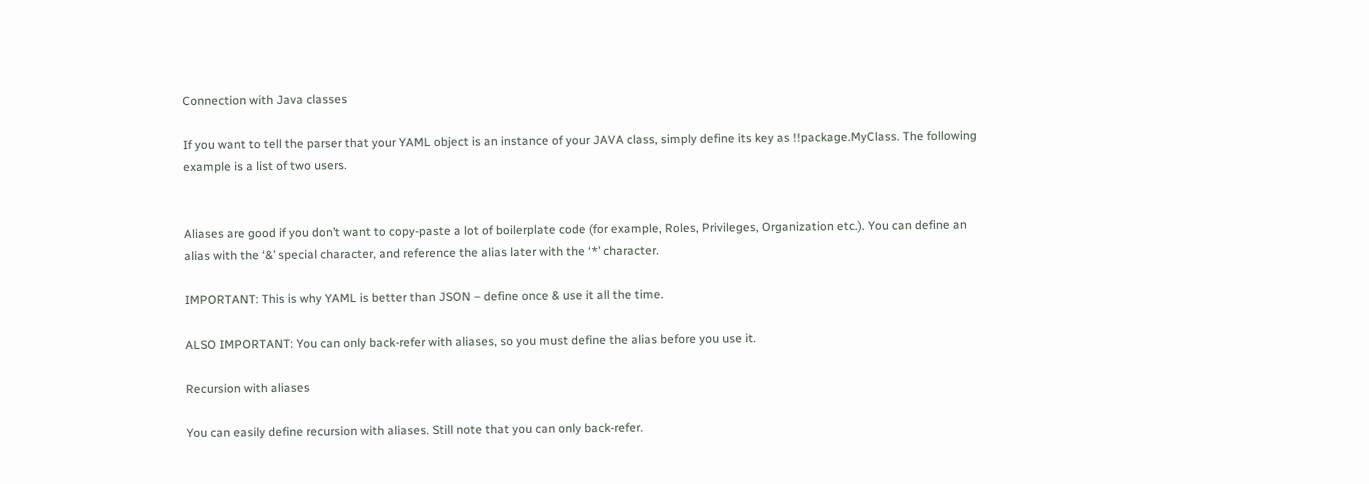Connection with Java classes

If you want to tell the parser that your YAML object is an instance of your JAVA class, simply define its key as !!package.MyClass. The following example is a list of two users.


Aliases are good if you don’t want to copy-paste a lot of boilerplate code (for example, Roles, Privileges, Organization etc.). You can define an alias with the ‘&’ special character, and reference the alias later with the ‘*’ character.

IMPORTANT: This is why YAML is better than JSON – define once & use it all the time.

ALSO IMPORTANT: You can only back-refer with aliases, so you must define the alias before you use it.

Recursion with aliases

You can easily define recursion with aliases. Still note that you can only back-refer.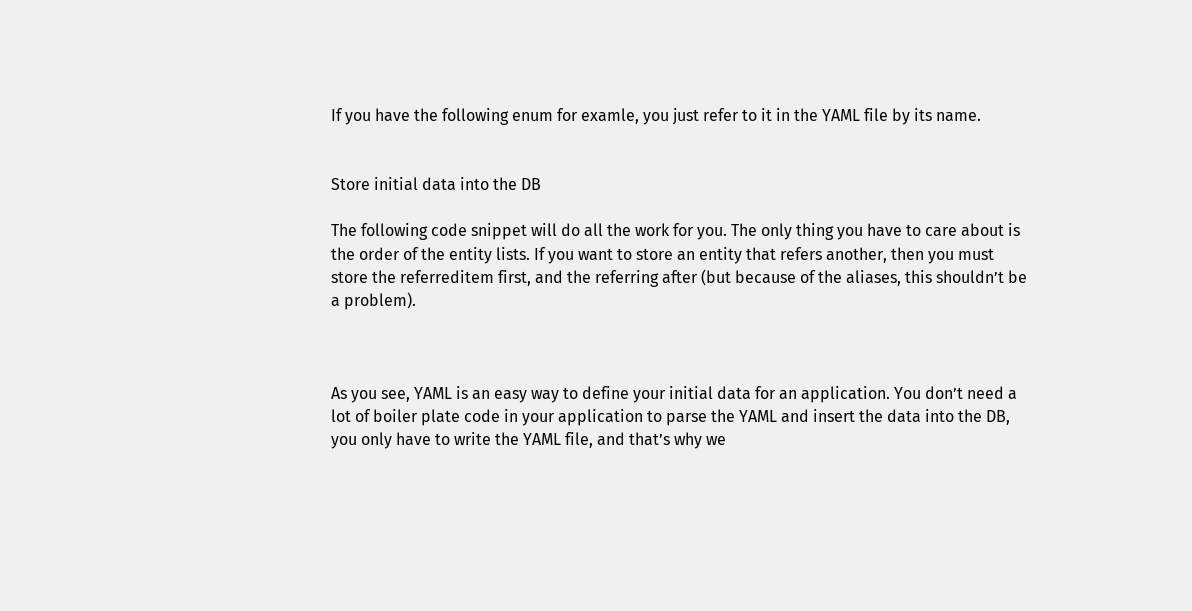If you have the following enum for examle, you just refer to it in the YAML file by its name.


Store initial data into the DB

The following code snippet will do all the work for you. The only thing you have to care about is the order of the entity lists. If you want to store an entity that refers another, then you must store the referreditem first, and the referring after (but because of the aliases, this shouldn’t be a problem).



As you see, YAML is an easy way to define your initial data for an application. You don’t need a lot of boiler plate code in your application to parse the YAML and insert the data into the DB, you only have to write the YAML file, and that’s why we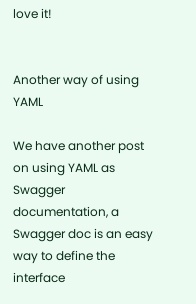love it!


Another way of using YAML

We have another post on using YAML as Swagger documentation, a Swagger doc is an easy way to define the interface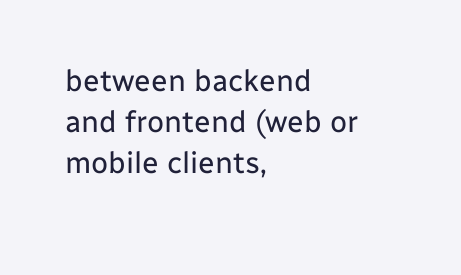between backend and frontend (web or mobile clients,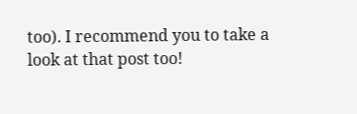too). I recommend you to take a look at that post too!